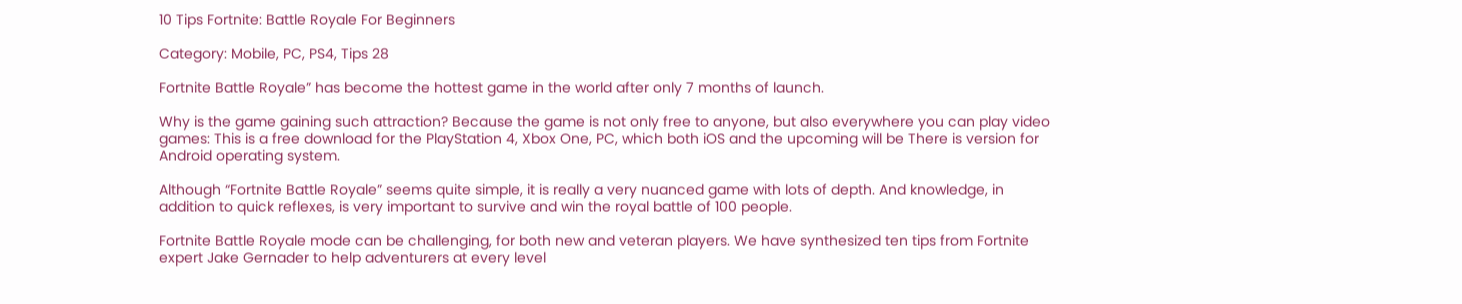10 Tips Fortnite: Battle Royale For Beginners

Category: Mobile, PC, PS4, Tips 28

Fortnite Battle Royale” has become the hottest game in the world after only 7 months of launch.

Why is the game gaining such attraction? Because the game is not only free to anyone, but also everywhere you can play video games: This is a free download for the PlayStation 4, Xbox One, PC, which both iOS and the upcoming will be There is version for Android operating system.

Although “Fortnite Battle Royale” seems quite simple, it is really a very nuanced game with lots of depth. And knowledge, in addition to quick reflexes, is very important to survive and win the royal battle of 100 people.

Fortnite Battle Royale mode can be challenging, for both new and veteran players. We have synthesized ten tips from Fortnite expert Jake Gernader to help adventurers at every level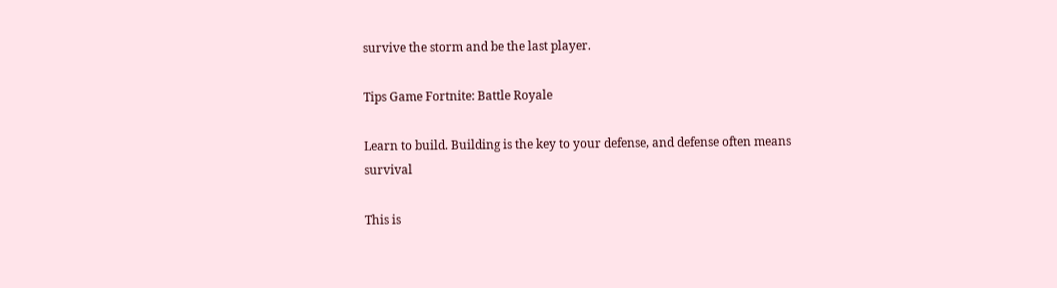survive the storm and be the last player.

Tips Game Fortnite: Battle Royale

Learn to build. Building is the key to your defense, and defense often means survival

This is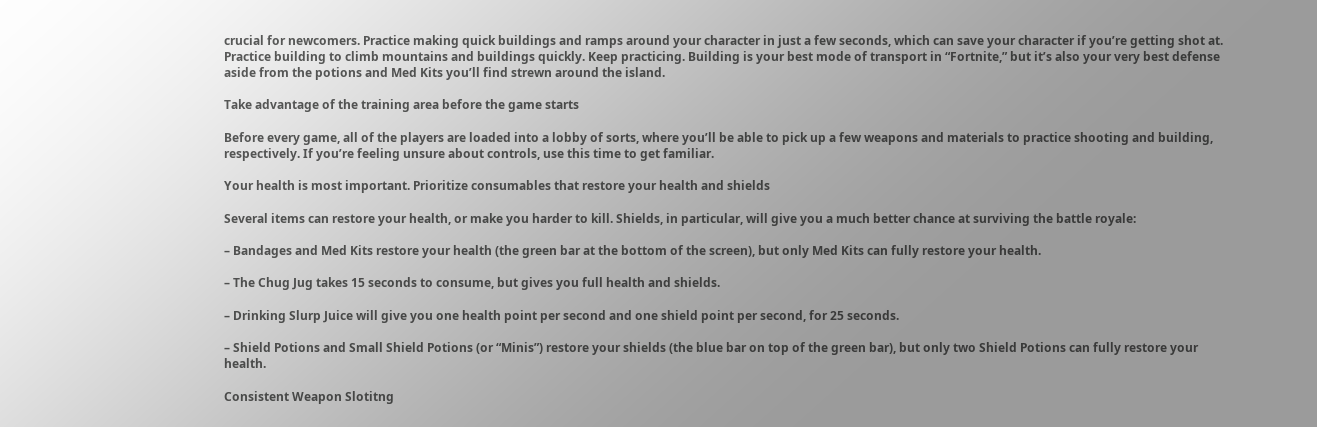crucial for newcomers. Practice making quick buildings and ramps around your character in just a few seconds, which can save your character if you’re getting shot at. Practice building to climb mountains and buildings quickly. Keep practicing. Building is your best mode of transport in “Fortnite,” but it’s also your very best defense aside from the potions and Med Kits you’ll find strewn around the island.

Take advantage of the training area before the game starts

Before every game, all of the players are loaded into a lobby of sorts, where you’ll be able to pick up a few weapons and materials to practice shooting and building, respectively. If you’re feeling unsure about controls, use this time to get familiar.

Your health is most important. Prioritize consumables that restore your health and shields

Several items can restore your health, or make you harder to kill. Shields, in particular, will give you a much better chance at surviving the battle royale:

– Bandages and Med Kits restore your health (the green bar at the bottom of the screen), but only Med Kits can fully restore your health.

– The Chug Jug takes 15 seconds to consume, but gives you full health and shields.

– Drinking Slurp Juice will give you one health point per second and one shield point per second, for 25 seconds.

– Shield Potions and Small Shield Potions (or “Minis”) restore your shields (the blue bar on top of the green bar), but only two Shield Potions can fully restore your health.

Consistent Weapon Slotitng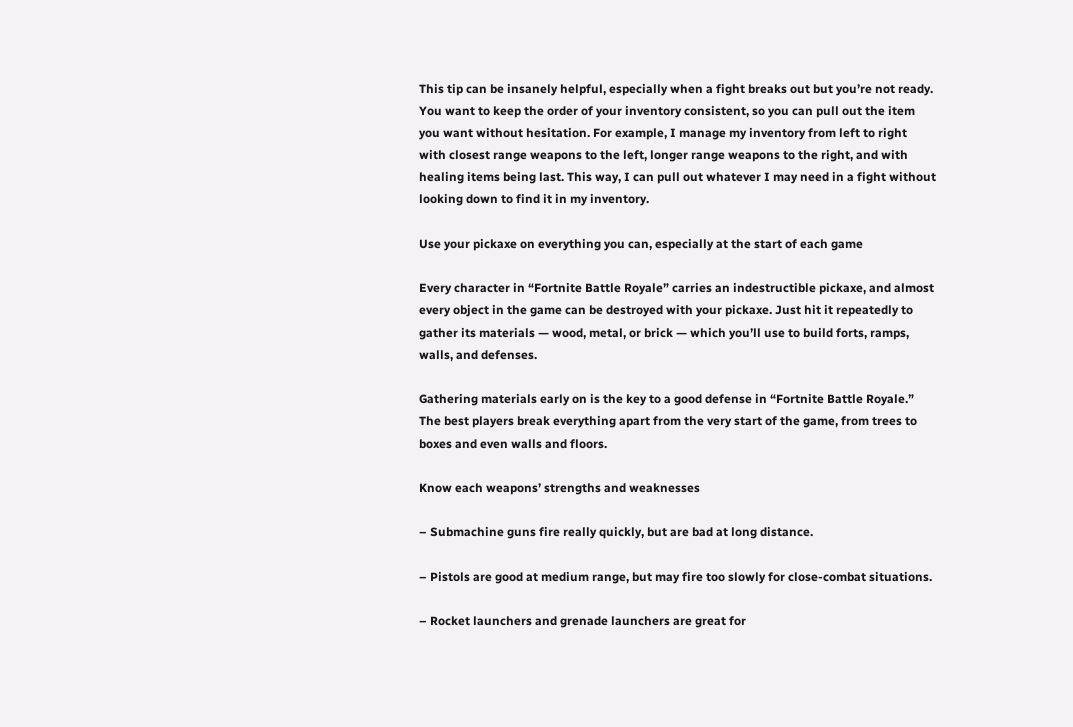This tip can be insanely helpful, especially when a fight breaks out but you’re not ready. You want to keep the order of your inventory consistent, so you can pull out the item you want without hesitation. For example, I manage my inventory from left to right with closest range weapons to the left, longer range weapons to the right, and with healing items being last. This way, I can pull out whatever I may need in a fight without looking down to find it in my inventory.

Use your pickaxe on everything you can, especially at the start of each game

Every character in “Fortnite Battle Royale” carries an indestructible pickaxe, and almost every object in the game can be destroyed with your pickaxe. Just hit it repeatedly to gather its materials — wood, metal, or brick — which you’ll use to build forts, ramps, walls, and defenses.

Gathering materials early on is the key to a good defense in “Fortnite Battle Royale.” The best players break everything apart from the very start of the game, from trees to boxes and even walls and floors.

Know each weapons’ strengths and weaknesses

– Submachine guns fire really quickly, but are bad at long distance.

– Pistols are good at medium range, but may fire too slowly for close-combat situations.

– Rocket launchers and grenade launchers are great for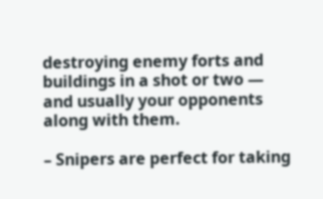destroying enemy forts and buildings in a shot or two — and usually your opponents along with them.

– Snipers are perfect for taking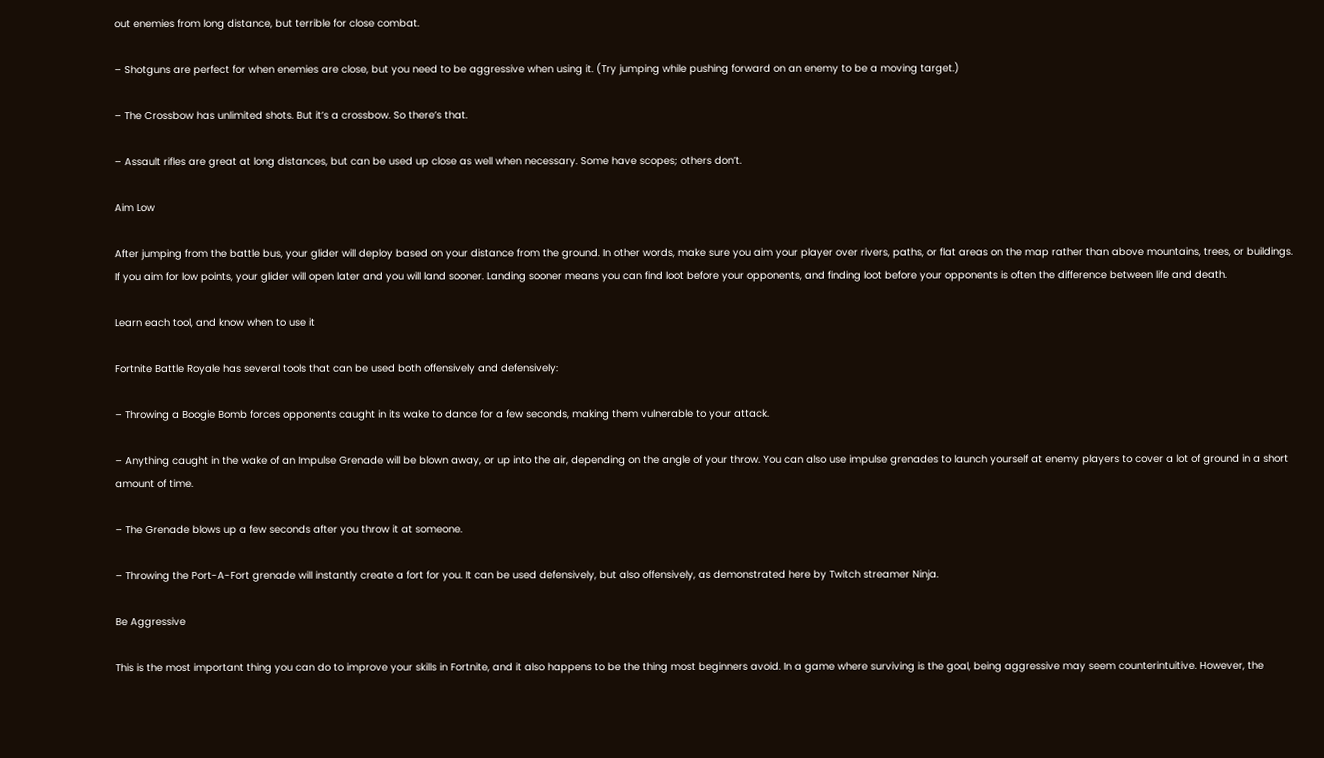out enemies from long distance, but terrible for close combat.

– Shotguns are perfect for when enemies are close, but you need to be aggressive when using it. (Try jumping while pushing forward on an enemy to be a moving target.)

– The Crossbow has unlimited shots. But it’s a crossbow. So there’s that.

– Assault rifles are great at long distances, but can be used up close as well when necessary. Some have scopes; others don’t.

Aim Low

After jumping from the battle bus, your glider will deploy based on your distance from the ground. In other words, make sure you aim your player over rivers, paths, or flat areas on the map rather than above mountains, trees, or buildings. If you aim for low points, your glider will open later and you will land sooner. Landing sooner means you can find loot before your opponents, and finding loot before your opponents is often the difference between life and death.

Learn each tool, and know when to use it

Fortnite Battle Royale has several tools that can be used both offensively and defensively:

– Throwing a Boogie Bomb forces opponents caught in its wake to dance for a few seconds, making them vulnerable to your attack.

– Anything caught in the wake of an Impulse Grenade will be blown away, or up into the air, depending on the angle of your throw. You can also use impulse grenades to launch yourself at enemy players to cover a lot of ground in a short amount of time.

– The Grenade blows up a few seconds after you throw it at someone.

– Throwing the Port-A-Fort grenade will instantly create a fort for you. It can be used defensively, but also offensively, as demonstrated here by Twitch streamer Ninja.

Be Aggressive

This is the most important thing you can do to improve your skills in Fortnite, and it also happens to be the thing most beginners avoid. In a game where surviving is the goal, being aggressive may seem counterintuitive. However, the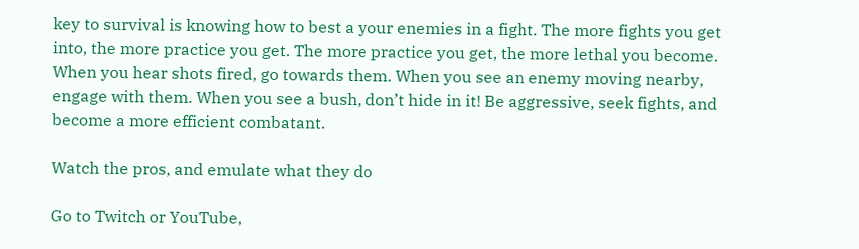key to survival is knowing how to best a your enemies in a fight. The more fights you get into, the more practice you get. The more practice you get, the more lethal you become. When you hear shots fired, go towards them. When you see an enemy moving nearby, engage with them. When you see a bush, don’t hide in it! Be aggressive, seek fights, and become a more efficient combatant.

Watch the pros, and emulate what they do

Go to Twitch or YouTube,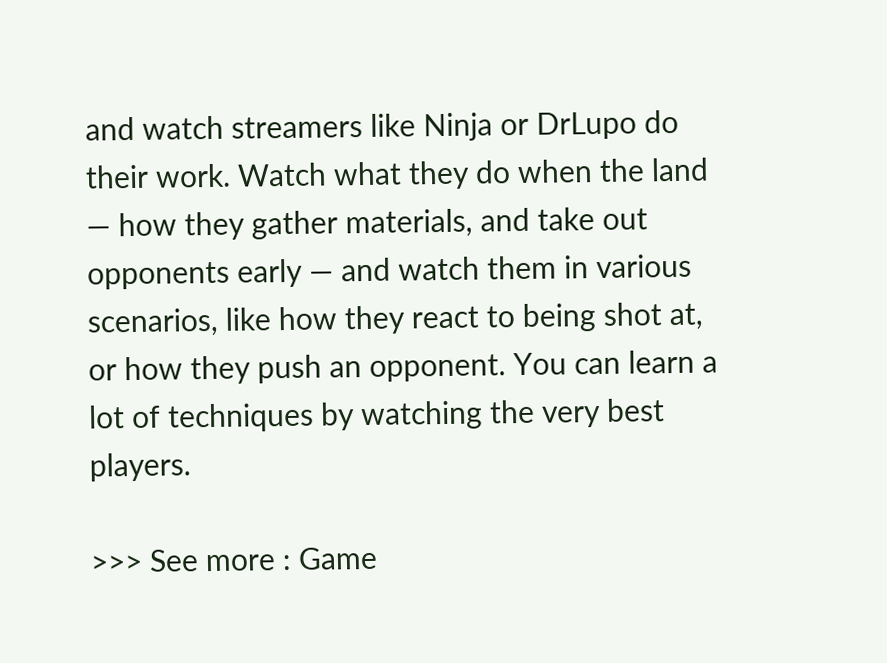and watch streamers like Ninja or DrLupo do their work. Watch what they do when the land — how they gather materials, and take out opponents early — and watch them in various scenarios, like how they react to being shot at, or how they push an opponent. You can learn a lot of techniques by watching the very best players.

>>> See more : Game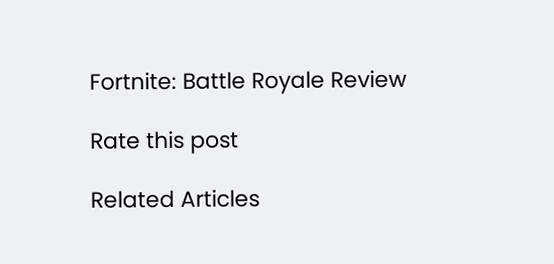Fortnite: Battle Royale Review

Rate this post

Related Articles